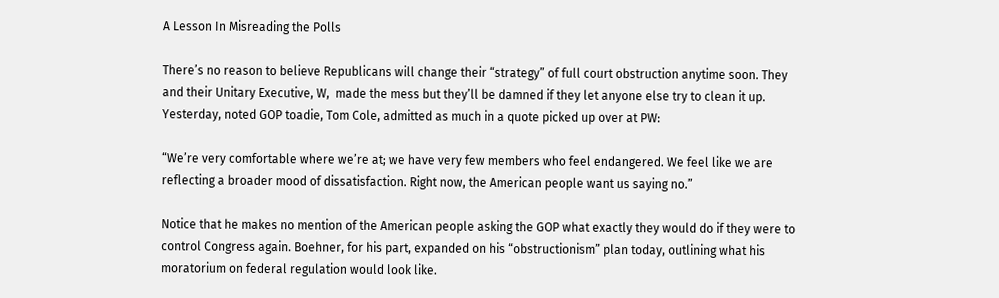A Lesson In Misreading the Polls

There’s no reason to believe Republicans will change their “strategy” of full court obstruction anytime soon. They and their Unitary Executive, W,  made the mess but they’ll be damned if they let anyone else try to clean it up. Yesterday, noted GOP toadie, Tom Cole, admitted as much in a quote picked up over at PW:

“We’re very comfortable where we’re at; we have very few members who feel endangered. We feel like we are reflecting a broader mood of dissatisfaction. Right now, the American people want us saying no.”

Notice that he makes no mention of the American people asking the GOP what exactly they would do if they were to control Congress again. Boehner, for his part, expanded on his “obstructionism” plan today, outlining what his moratorium on federal regulation would look like.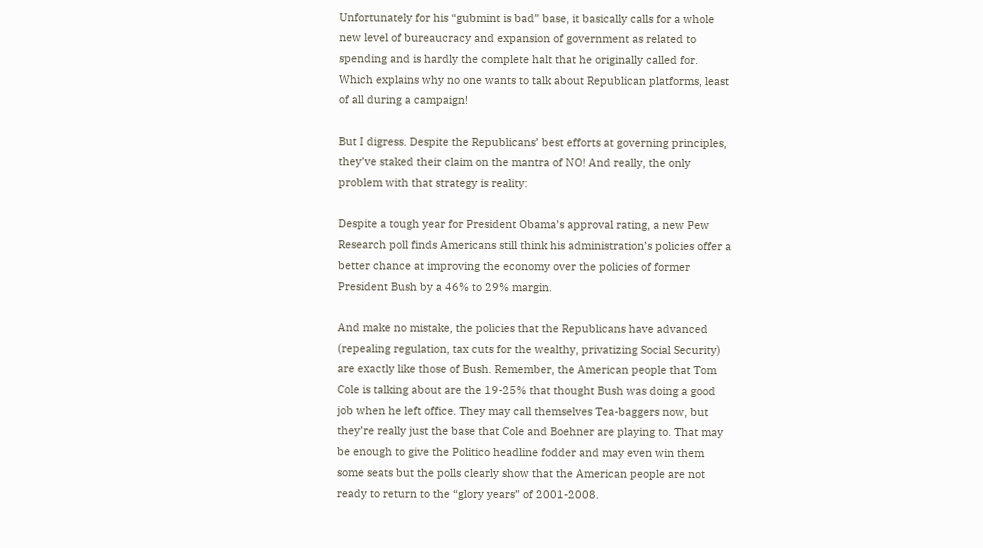Unfortunately for his “gubmint is bad” base, it basically calls for a whole new level of bureaucracy and expansion of government as related to spending and is hardly the complete halt that he originally called for. Which explains why no one wants to talk about Republican platforms, least of all during a campaign!

But I digress. Despite the Republicans’ best efforts at governing principles, they’ve staked their claim on the mantra of NO! And really, the only problem with that strategy is reality:

Despite a tough year for President Obama’s approval rating, a new Pew Research poll finds Americans still think his administration’s policies offer a better chance at improving the economy over the policies of former President Bush by a 46% to 29% margin.

And make no mistake, the policies that the Republicans have advanced (repealing regulation, tax cuts for the wealthy, privatizing Social Security) are exactly like those of Bush. Remember, the American people that Tom Cole is talking about are the 19-25% that thought Bush was doing a good job when he left office. They may call themselves Tea-baggers now, but they’re really just the base that Cole and Boehner are playing to. That may be enough to give the Politico headline fodder and may even win them some seats but the polls clearly show that the American people are not ready to return to the “glory years” of 2001-2008.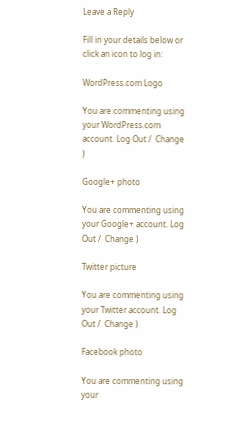Leave a Reply

Fill in your details below or click an icon to log in:

WordPress.com Logo

You are commenting using your WordPress.com account. Log Out /  Change )

Google+ photo

You are commenting using your Google+ account. Log Out /  Change )

Twitter picture

You are commenting using your Twitter account. Log Out /  Change )

Facebook photo

You are commenting using your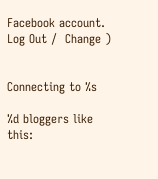Facebook account. Log Out /  Change )


Connecting to %s

%d bloggers like this: